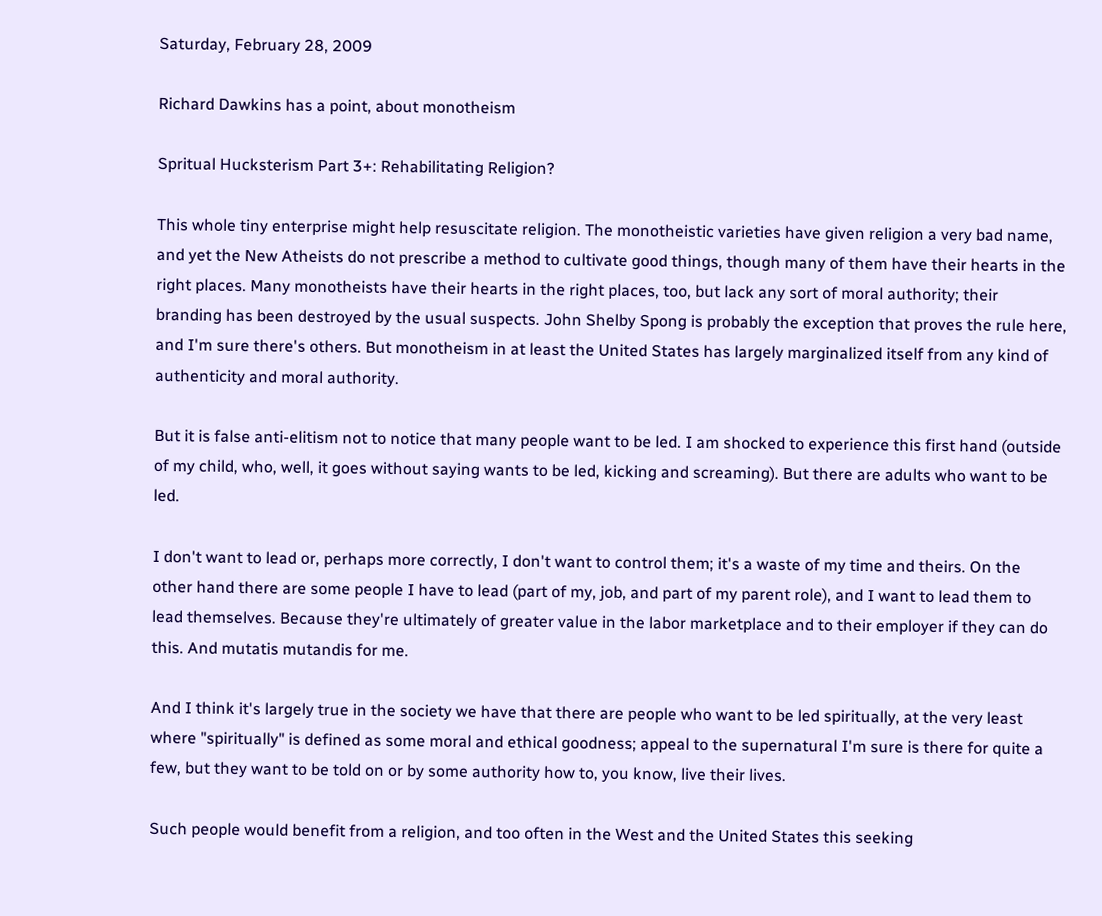Saturday, February 28, 2009

Richard Dawkins has a point, about monotheism

Spritual Hucksterism Part 3+: Rehabilitating Religion?

This whole tiny enterprise might help resuscitate religion. The monotheistic varieties have given religion a very bad name, and yet the New Atheists do not prescribe a method to cultivate good things, though many of them have their hearts in the right places. Many monotheists have their hearts in the right places, too, but lack any sort of moral authority; their branding has been destroyed by the usual suspects. John Shelby Spong is probably the exception that proves the rule here, and I'm sure there's others. But monotheism in at least the United States has largely marginalized itself from any kind of authenticity and moral authority.

But it is false anti-elitism not to notice that many people want to be led. I am shocked to experience this first hand (outside of my child, who, well, it goes without saying wants to be led, kicking and screaming). But there are adults who want to be led.

I don't want to lead or, perhaps more correctly, I don't want to control them; it's a waste of my time and theirs. On the other hand there are some people I have to lead (part of my, job, and part of my parent role), and I want to lead them to lead themselves. Because they're ultimately of greater value in the labor marketplace and to their employer if they can do this. And mutatis mutandis for me.

And I think it's largely true in the society we have that there are people who want to be led spiritually, at the very least where "spiritually" is defined as some moral and ethical goodness; appeal to the supernatural I'm sure is there for quite a few, but they want to be told on or by some authority how to, you know, live their lives.

Such people would benefit from a religion, and too often in the West and the United States this seeking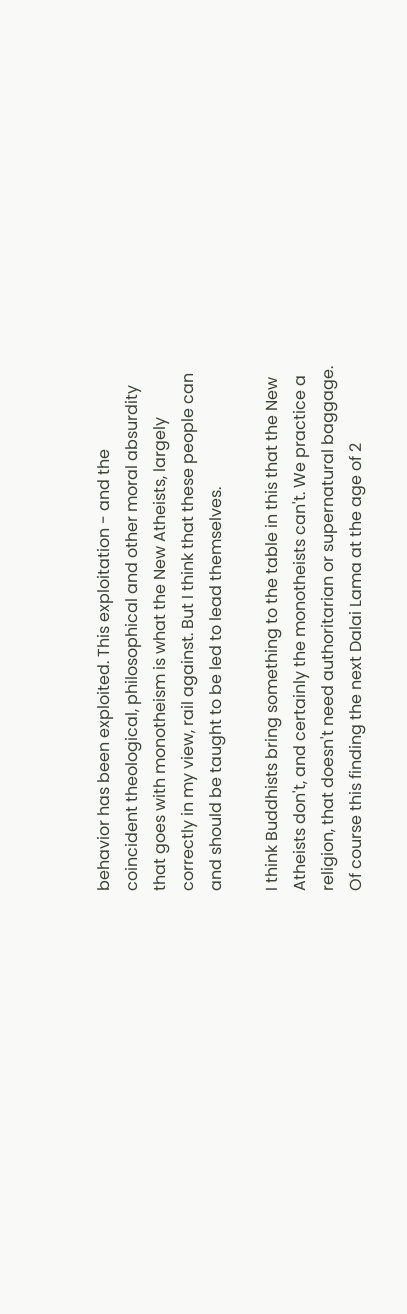behavior has been exploited. This exploitation - and the coincident theological, philosophical and other moral absurdity that goes with monotheism is what the New Atheists, largely correctly in my view, rail against. But I think that these people can and should be taught to be led to lead themselves.

I think Buddhists bring something to the table in this that the New Atheists don't, and certainly the monotheists can't. We practice a religion, that doesn't need authoritarian or supernatural baggage. Of course this finding the next Dalai Lama at the age of 2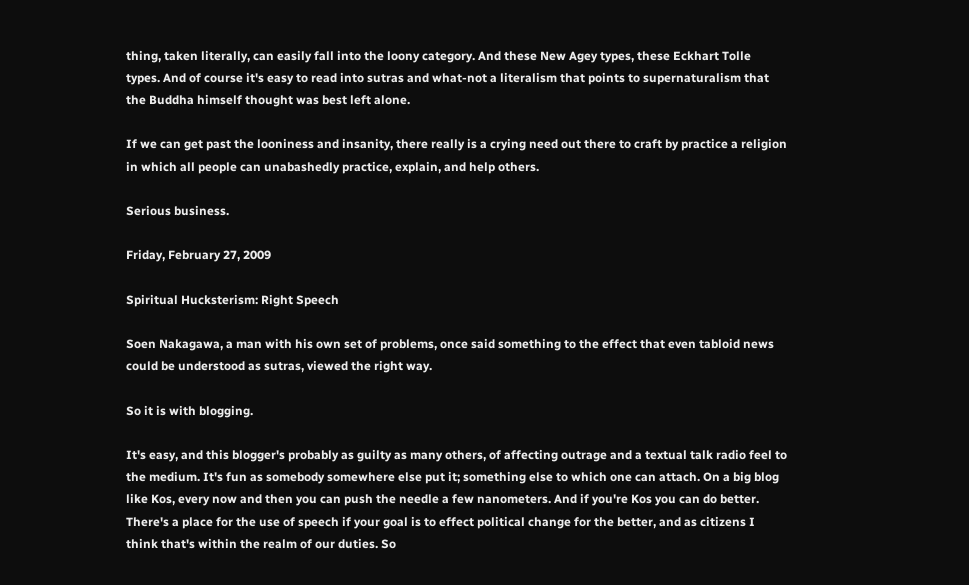thing, taken literally, can easily fall into the loony category. And these New Agey types, these Eckhart Tolle types. And of course it's easy to read into sutras and what-not a literalism that points to supernaturalism that the Buddha himself thought was best left alone.

If we can get past the looniness and insanity, there really is a crying need out there to craft by practice a religion in which all people can unabashedly practice, explain, and help others.

Serious business.

Friday, February 27, 2009

Spiritual Hucksterism: Right Speech

Soen Nakagawa, a man with his own set of problems, once said something to the effect that even tabloid news could be understood as sutras, viewed the right way.

So it is with blogging.

It's easy, and this blogger's probably as guilty as many others, of affecting outrage and a textual talk radio feel to the medium. It's fun as somebody somewhere else put it; something else to which one can attach. On a big blog like Kos, every now and then you can push the needle a few nanometers. And if you're Kos you can do better. There's a place for the use of speech if your goal is to effect political change for the better, and as citizens I think that's within the realm of our duties. So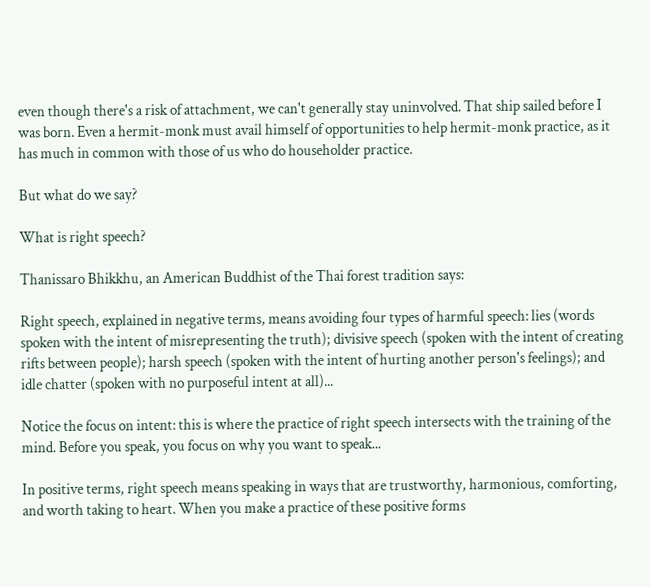even though there's a risk of attachment, we can't generally stay uninvolved. That ship sailed before I was born. Even a hermit-monk must avail himself of opportunities to help hermit-monk practice, as it has much in common with those of us who do householder practice.

But what do we say?

What is right speech?

Thanissaro Bhikkhu, an American Buddhist of the Thai forest tradition says:

Right speech, explained in negative terms, means avoiding four types of harmful speech: lies (words spoken with the intent of misrepresenting the truth); divisive speech (spoken with the intent of creating rifts between people); harsh speech (spoken with the intent of hurting another person's feelings); and idle chatter (spoken with no purposeful intent at all)...

Notice the focus on intent: this is where the practice of right speech intersects with the training of the mind. Before you speak, you focus on why you want to speak...

In positive terms, right speech means speaking in ways that are trustworthy, harmonious, comforting, and worth taking to heart. When you make a practice of these positive forms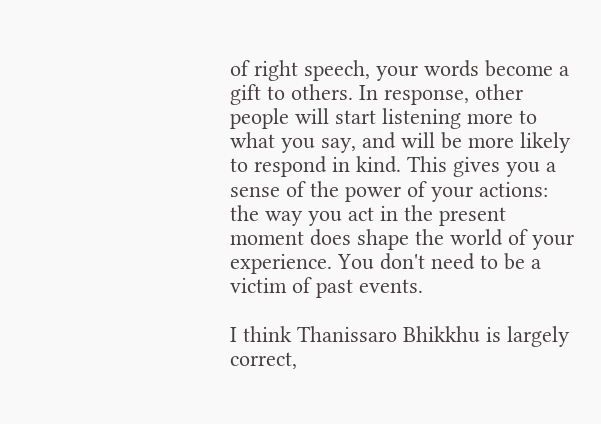of right speech, your words become a gift to others. In response, other people will start listening more to what you say, and will be more likely to respond in kind. This gives you a sense of the power of your actions: the way you act in the present moment does shape the world of your experience. You don't need to be a victim of past events.

I think Thanissaro Bhikkhu is largely correct,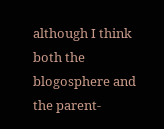although I think both the blogosphere and the parent-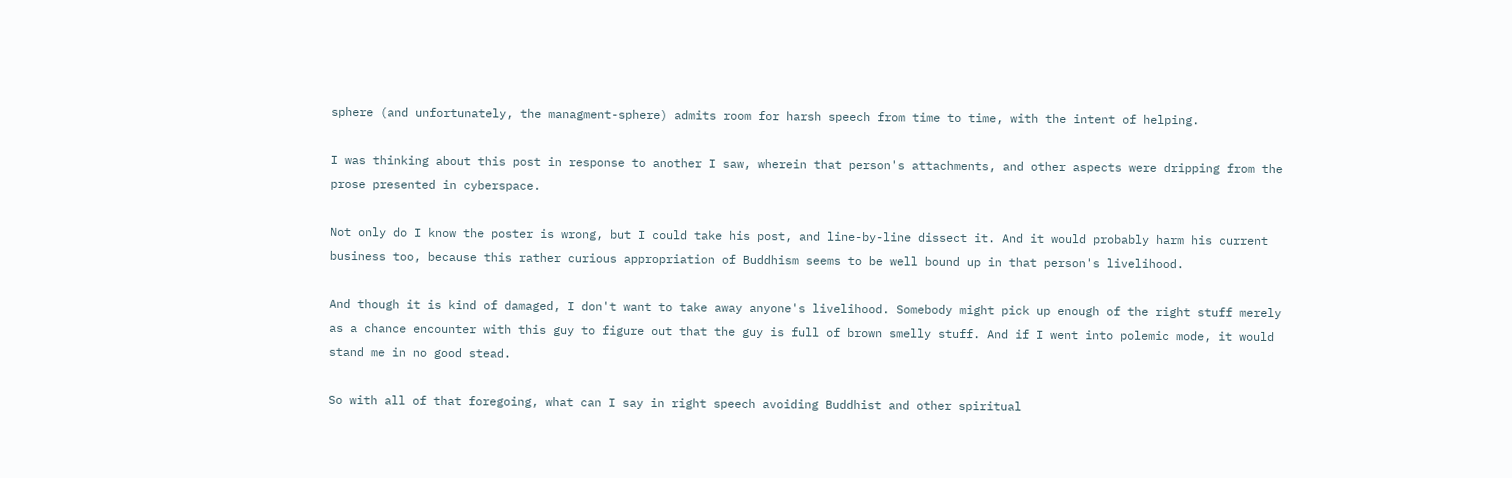sphere (and unfortunately, the managment-sphere) admits room for harsh speech from time to time, with the intent of helping.

I was thinking about this post in response to another I saw, wherein that person's attachments, and other aspects were dripping from the prose presented in cyberspace.

Not only do I know the poster is wrong, but I could take his post, and line-by-line dissect it. And it would probably harm his current business too, because this rather curious appropriation of Buddhism seems to be well bound up in that person's livelihood.

And though it is kind of damaged, I don't want to take away anyone's livelihood. Somebody might pick up enough of the right stuff merely as a chance encounter with this guy to figure out that the guy is full of brown smelly stuff. And if I went into polemic mode, it would stand me in no good stead.

So with all of that foregoing, what can I say in right speech avoiding Buddhist and other spiritual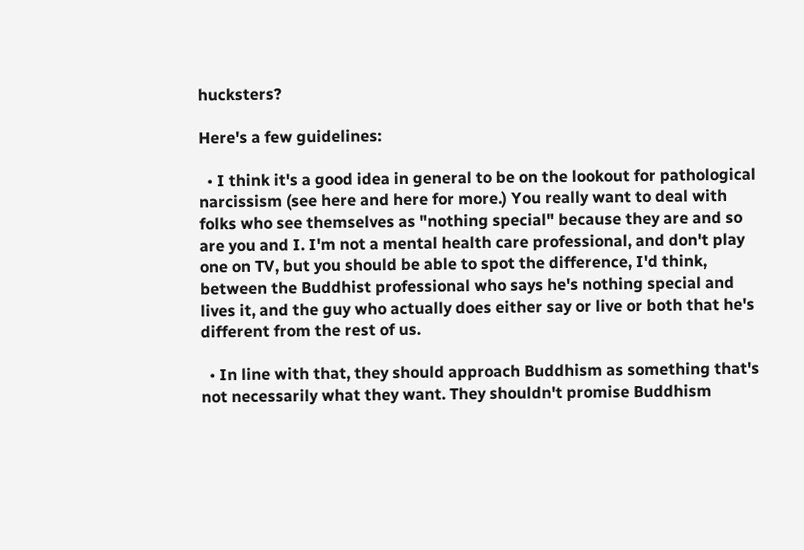hucksters?

Here's a few guidelines:

  • I think it's a good idea in general to be on the lookout for pathological narcissism (see here and here for more.) You really want to deal with folks who see themselves as "nothing special" because they are and so are you and I. I'm not a mental health care professional, and don't play one on TV, but you should be able to spot the difference, I'd think, between the Buddhist professional who says he's nothing special and lives it, and the guy who actually does either say or live or both that he's different from the rest of us.

  • In line with that, they should approach Buddhism as something that's not necessarily what they want. They shouldn't promise Buddhism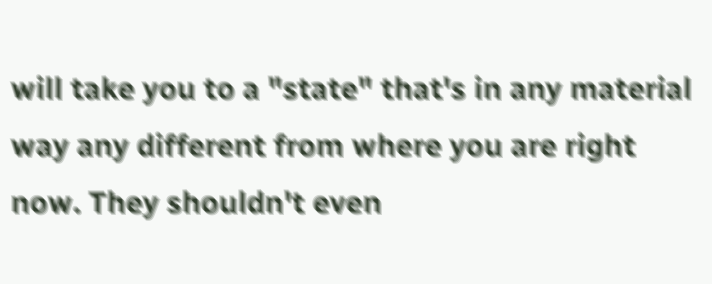will take you to a "state" that's in any material way any different from where you are right now. They shouldn't even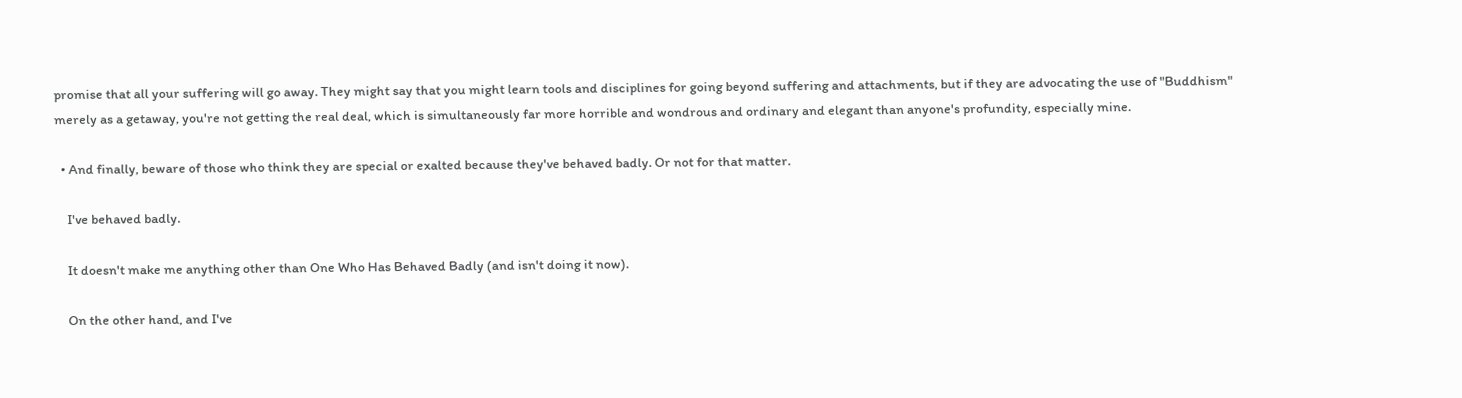promise that all your suffering will go away. They might say that you might learn tools and disciplines for going beyond suffering and attachments, but if they are advocating the use of "Buddhism" merely as a getaway, you're not getting the real deal, which is simultaneously far more horrible and wondrous and ordinary and elegant than anyone's profundity, especially mine.

  • And finally, beware of those who think they are special or exalted because they've behaved badly. Or not for that matter.

    I've behaved badly.

    It doesn't make me anything other than One Who Has Behaved Badly (and isn't doing it now).

    On the other hand, and I've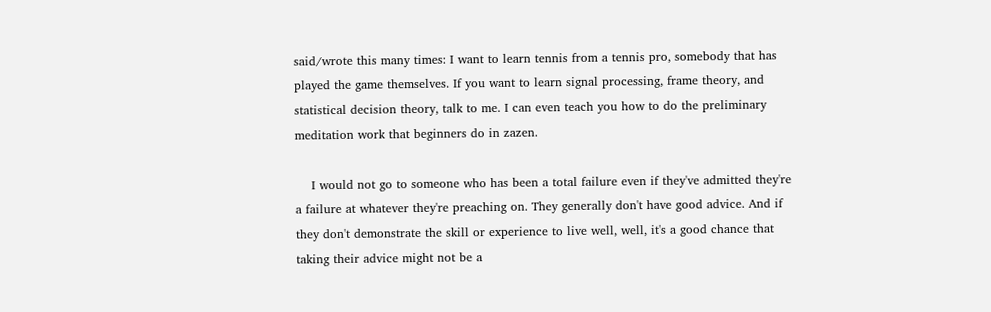said/wrote this many times: I want to learn tennis from a tennis pro, somebody that has played the game themselves. If you want to learn signal processing, frame theory, and statistical decision theory, talk to me. I can even teach you how to do the preliminary meditation work that beginners do in zazen.

    I would not go to someone who has been a total failure even if they've admitted they're a failure at whatever they're preaching on. They generally don't have good advice. And if they don't demonstrate the skill or experience to live well, well, it's a good chance that taking their advice might not be a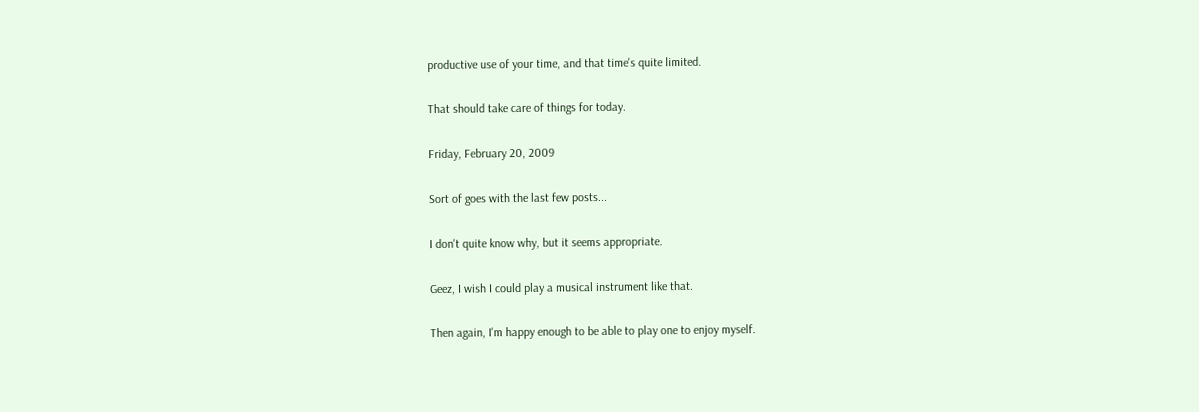productive use of your time, and that time's quite limited.

That should take care of things for today.

Friday, February 20, 2009

Sort of goes with the last few posts...

I don't quite know why, but it seems appropriate.

Geez, I wish I could play a musical instrument like that.

Then again, I'm happy enough to be able to play one to enjoy myself.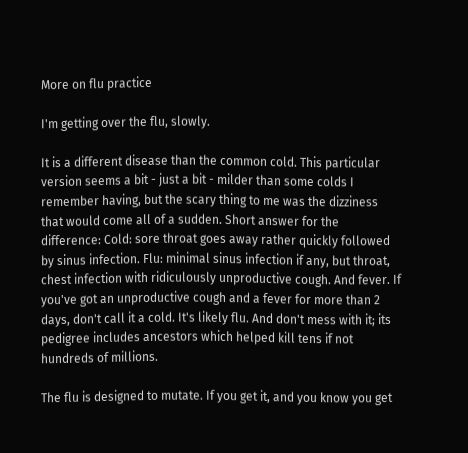More on flu practice

I'm getting over the flu, slowly.

It is a different disease than the common cold. This particular version seems a bit - just a bit - milder than some colds I remember having, but the scary thing to me was the dizziness that would come all of a sudden. Short answer for the difference: Cold: sore throat goes away rather quickly followed by sinus infection. Flu: minimal sinus infection if any, but throat, chest infection with ridiculously unproductive cough. And fever. If you've got an unproductive cough and a fever for more than 2 days, don't call it a cold. It's likely flu. And don't mess with it; its pedigree includes ancestors which helped kill tens if not hundreds of millions.

The flu is designed to mutate. If you get it, and you know you get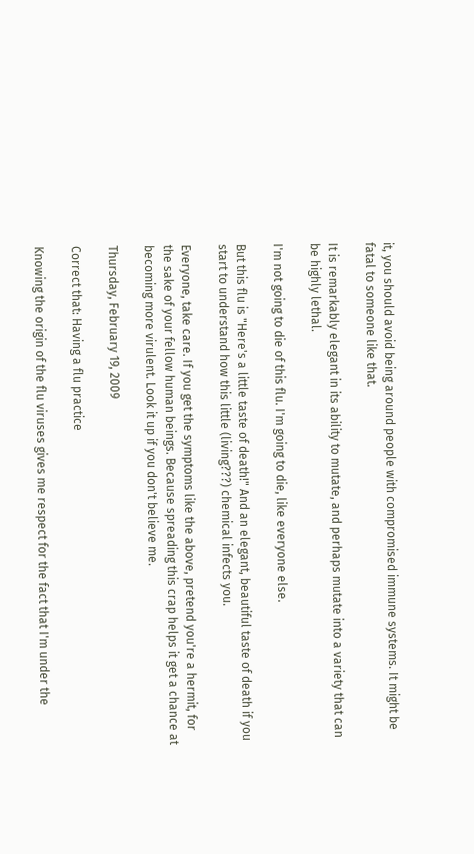it, you should avoid being around people with compromised immune systems. It might be fatal to someone like that.

It is remarkably elegant in its ability to mutate, and perhaps mutate into a variety that can be highly lethal.

I'm not going to die of this flu. I'm going to die, like everyone else.

But this flu is "Here's a little taste of death!" And an elegant, beautiful taste of death if you start to understand how this little (living???) chemical infects you.

Everyone, take care. If you get the symptoms like the above, pretend you're a hermit, for the sake of your fellow human beings. Because spreading this crap helps it get a chance at becoming more virulent. Look it up if you don't believe me.

Thursday, February 19, 2009

Correct that: Having a flu practice

Knowing the origin of the flu viruses gives me respect for the fact that I'm under the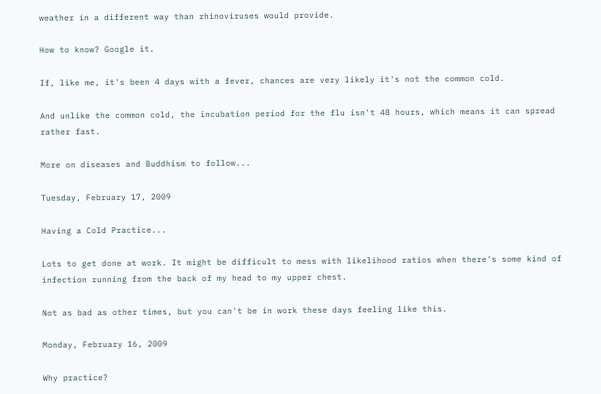weather in a different way than rhinoviruses would provide.

How to know? Google it.

If, like me, it's been 4 days with a fever, chances are very likely it's not the common cold.

And unlike the common cold, the incubation period for the flu isn't 48 hours, which means it can spread rather fast.

More on diseases and Buddhism to follow...

Tuesday, February 17, 2009

Having a Cold Practice...

Lots to get done at work. It might be difficult to mess with likelihood ratios when there's some kind of infection running from the back of my head to my upper chest.

Not as bad as other times, but you can't be in work these days feeling like this.

Monday, February 16, 2009

Why practice?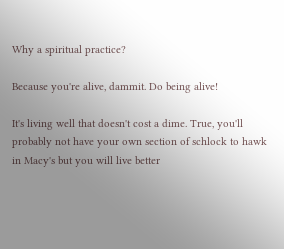Why a spiritual practice?

Because you're alive, dammit. Do being alive!

It's living well that doesn't cost a dime. True, you'll probably not have your own section of schlock to hawk in Macy's but you will live better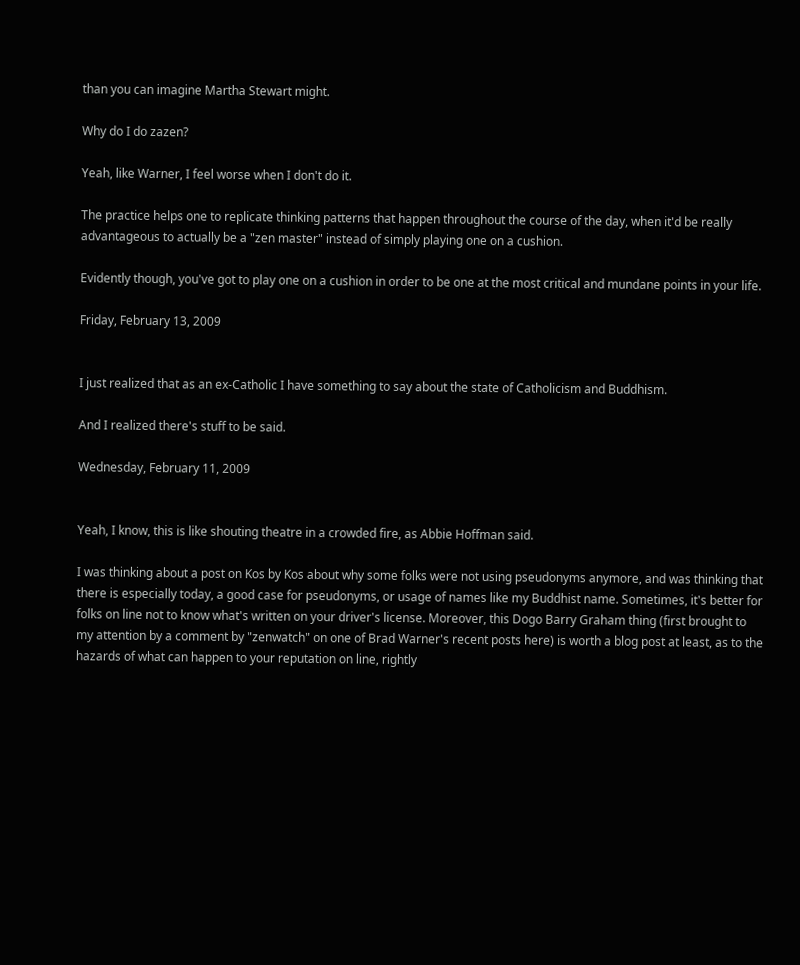than you can imagine Martha Stewart might.

Why do I do zazen?

Yeah, like Warner, I feel worse when I don't do it.

The practice helps one to replicate thinking patterns that happen throughout the course of the day, when it'd be really advantageous to actually be a "zen master" instead of simply playing one on a cushion.

Evidently though, you've got to play one on a cushion in order to be one at the most critical and mundane points in your life.

Friday, February 13, 2009


I just realized that as an ex-Catholic I have something to say about the state of Catholicism and Buddhism.

And I realized there's stuff to be said.

Wednesday, February 11, 2009


Yeah, I know, this is like shouting theatre in a crowded fire, as Abbie Hoffman said.

I was thinking about a post on Kos by Kos about why some folks were not using pseudonyms anymore, and was thinking that there is especially today, a good case for pseudonyms, or usage of names like my Buddhist name. Sometimes, it's better for folks on line not to know what's written on your driver's license. Moreover, this Dogo Barry Graham thing (first brought to my attention by a comment by "zenwatch" on one of Brad Warner's recent posts here) is worth a blog post at least, as to the hazards of what can happen to your reputation on line, rightly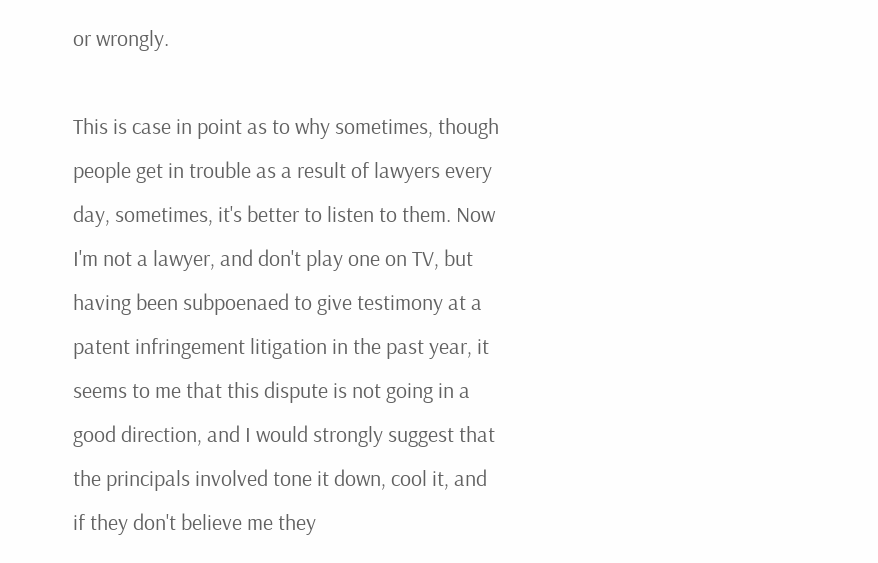or wrongly.

This is case in point as to why sometimes, though people get in trouble as a result of lawyers every day, sometimes, it's better to listen to them. Now I'm not a lawyer, and don't play one on TV, but having been subpoenaed to give testimony at a patent infringement litigation in the past year, it seems to me that this dispute is not going in a good direction, and I would strongly suggest that the principals involved tone it down, cool it, and if they don't believe me they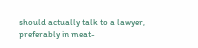should actually talk to a lawyer, preferably in meat-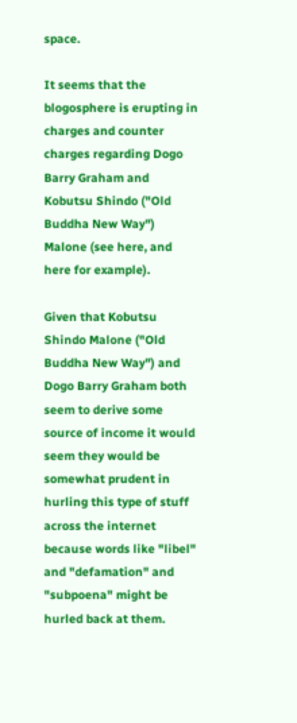space.

It seems that the blogosphere is erupting in charges and counter charges regarding Dogo Barry Graham and Kobutsu Shindo ("Old Buddha New Way") Malone (see here, and here for example).

Given that Kobutsu Shindo Malone ("Old Buddha New Way") and Dogo Barry Graham both seem to derive some source of income it would seem they would be somewhat prudent in hurling this type of stuff across the internet because words like "libel" and "defamation" and "subpoena" might be hurled back at them.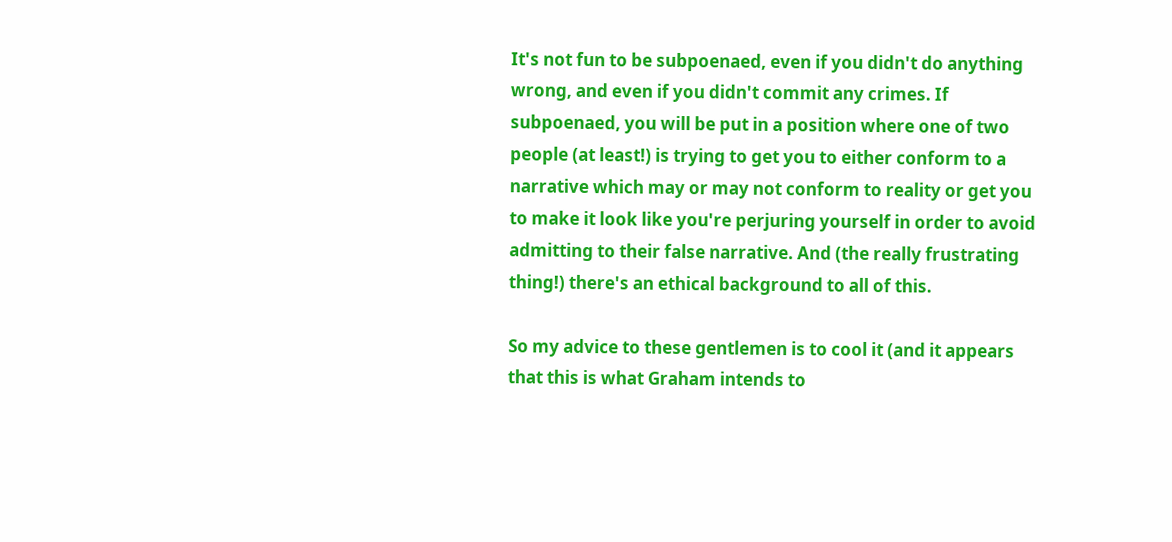It's not fun to be subpoenaed, even if you didn't do anything wrong, and even if you didn't commit any crimes. If subpoenaed, you will be put in a position where one of two people (at least!) is trying to get you to either conform to a narrative which may or may not conform to reality or get you to make it look like you're perjuring yourself in order to avoid admitting to their false narrative. And (the really frustrating thing!) there's an ethical background to all of this.

So my advice to these gentlemen is to cool it (and it appears that this is what Graham intends to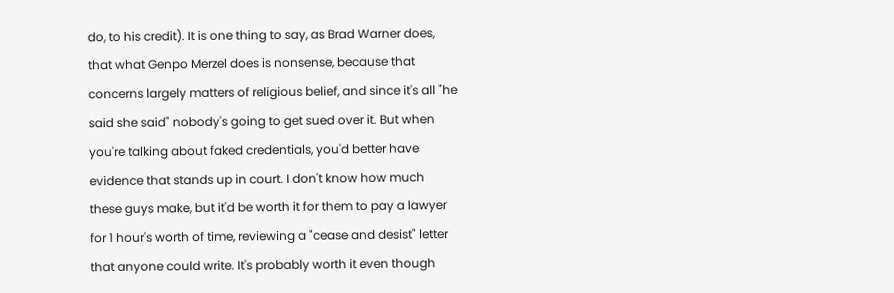do, to his credit). It is one thing to say, as Brad Warner does, that what Genpo Merzel does is nonsense, because that concerns largely matters of religious belief, and since it's all "he said she said" nobody's going to get sued over it. But when you're talking about faked credentials, you'd better have evidence that stands up in court. I don't know how much these guys make, but it'd be worth it for them to pay a lawyer for 1 hour's worth of time, reviewing a "cease and desist" letter that anyone could write. It's probably worth it even though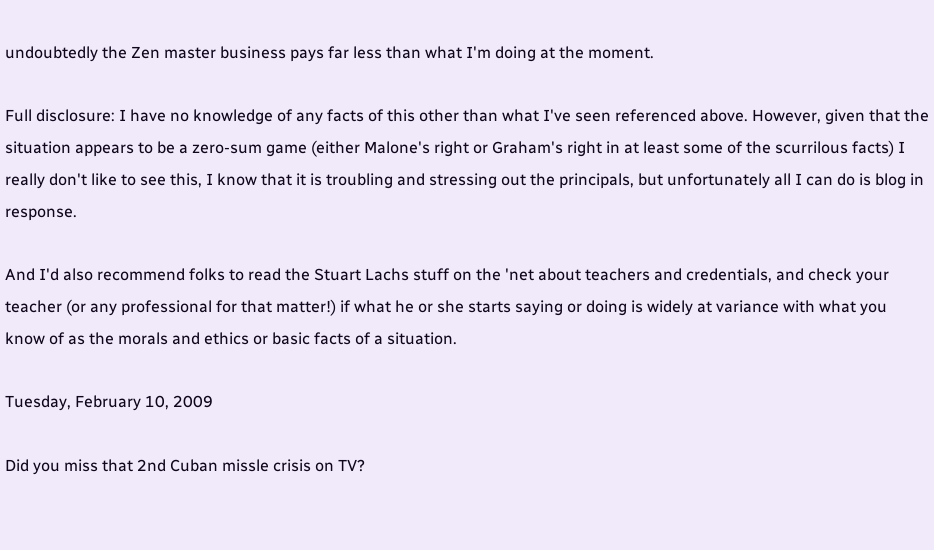undoubtedly the Zen master business pays far less than what I'm doing at the moment.

Full disclosure: I have no knowledge of any facts of this other than what I've seen referenced above. However, given that the situation appears to be a zero-sum game (either Malone's right or Graham's right in at least some of the scurrilous facts) I really don't like to see this, I know that it is troubling and stressing out the principals, but unfortunately all I can do is blog in response.

And I'd also recommend folks to read the Stuart Lachs stuff on the 'net about teachers and credentials, and check your teacher (or any professional for that matter!) if what he or she starts saying or doing is widely at variance with what you know of as the morals and ethics or basic facts of a situation.

Tuesday, February 10, 2009

Did you miss that 2nd Cuban missle crisis on TV?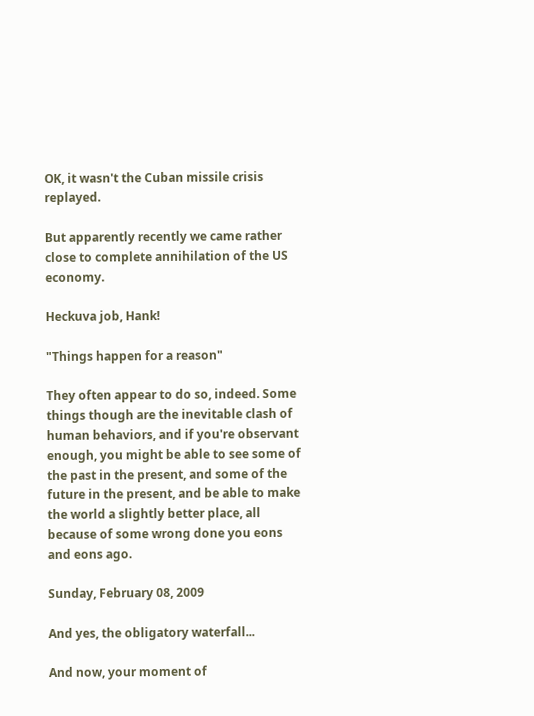OK, it wasn't the Cuban missile crisis replayed.

But apparently recently we came rather close to complete annihilation of the US economy.

Heckuva job, Hank!

"Things happen for a reason"

They often appear to do so, indeed. Some things though are the inevitable clash of human behaviors, and if you're observant enough, you might be able to see some of the past in the present, and some of the future in the present, and be able to make the world a slightly better place, all because of some wrong done you eons and eons ago.

Sunday, February 08, 2009

And yes, the obligatory waterfall...

And now, your moment of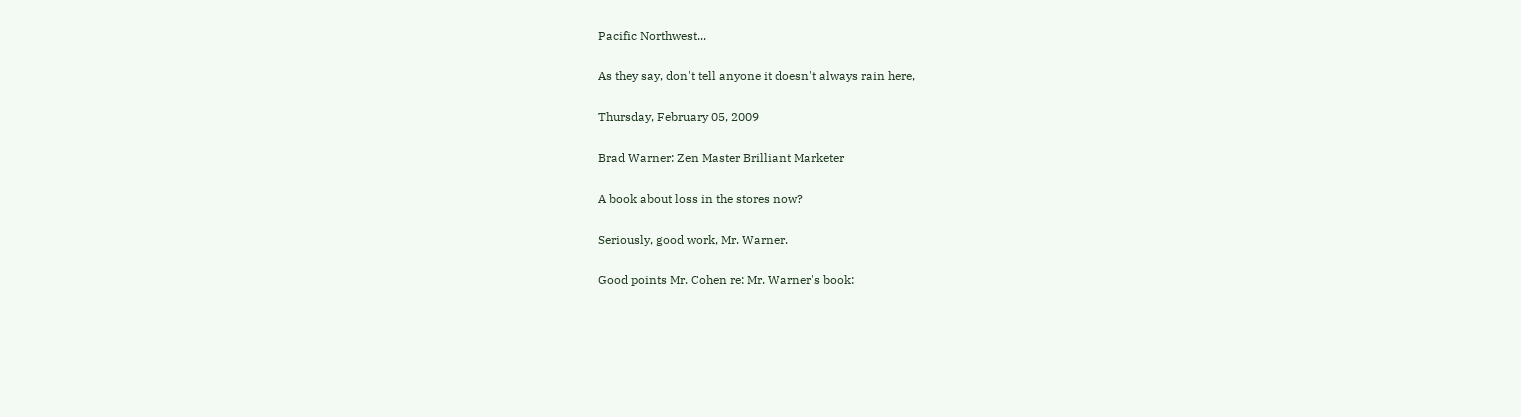Pacific Northwest...

As they say, don't tell anyone it doesn't always rain here,

Thursday, February 05, 2009

Brad Warner: Zen Master Brilliant Marketer

A book about loss in the stores now?

Seriously, good work, Mr. Warner.

Good points Mr. Cohen re: Mr. Warner's book: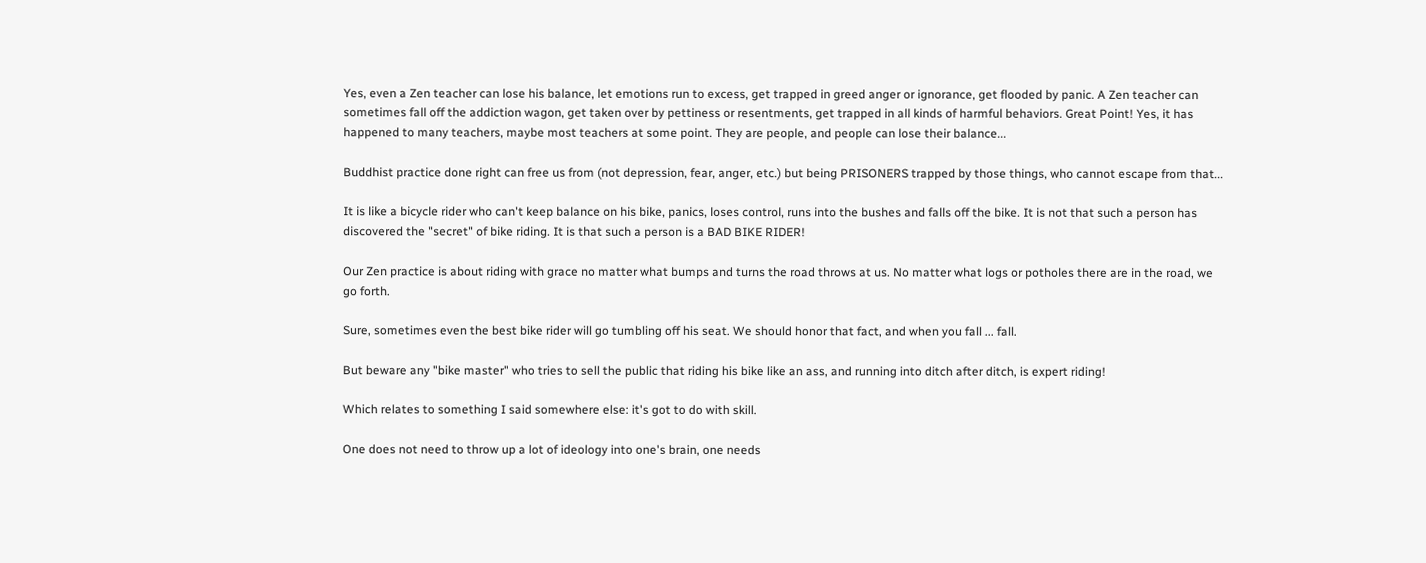Yes, even a Zen teacher can lose his balance, let emotions run to excess, get trapped in greed anger or ignorance, get flooded by panic. A Zen teacher can sometimes fall off the addiction wagon, get taken over by pettiness or resentments, get trapped in all kinds of harmful behaviors. Great Point! Yes, it has happened to many teachers, maybe most teachers at some point. They are people, and people can lose their balance...

Buddhist practice done right can free us from (not depression, fear, anger, etc.) but being PRISONERS trapped by those things, who cannot escape from that...

It is like a bicycle rider who can't keep balance on his bike, panics, loses control, runs into the bushes and falls off the bike. It is not that such a person has discovered the "secret" of bike riding. It is that such a person is a BAD BIKE RIDER!

Our Zen practice is about riding with grace no matter what bumps and turns the road throws at us. No matter what logs or potholes there are in the road, we go forth.

Sure, sometimes even the best bike rider will go tumbling off his seat. We should honor that fact, and when you fall ... fall.

But beware any "bike master" who tries to sell the public that riding his bike like an ass, and running into ditch after ditch, is expert riding!

Which relates to something I said somewhere else: it's got to do with skill.

One does not need to throw up a lot of ideology into one's brain, one needs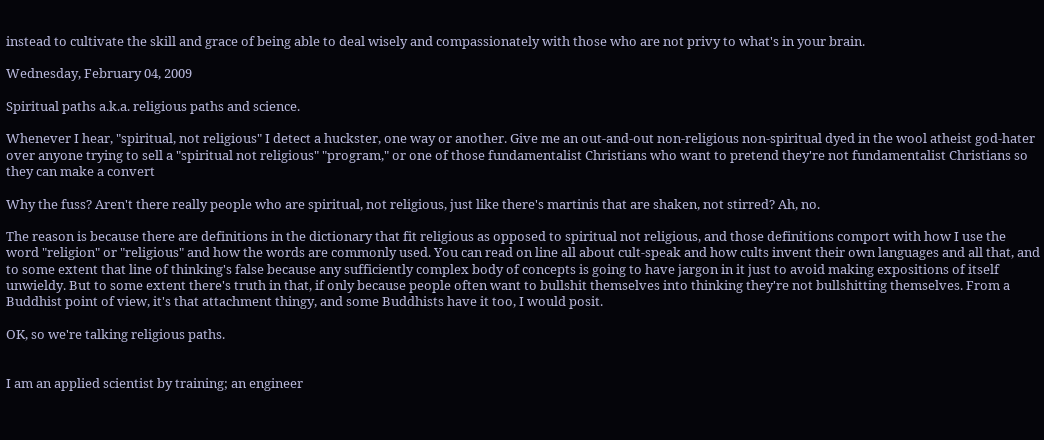instead to cultivate the skill and grace of being able to deal wisely and compassionately with those who are not privy to what's in your brain.

Wednesday, February 04, 2009

Spiritual paths a.k.a. religious paths and science.

Whenever I hear, "spiritual, not religious" I detect a huckster, one way or another. Give me an out-and-out non-religious non-spiritual dyed in the wool atheist god-hater over anyone trying to sell a "spiritual not religious" "program," or one of those fundamentalist Christians who want to pretend they're not fundamentalist Christians so they can make a convert

Why the fuss? Aren't there really people who are spiritual, not religious, just like there's martinis that are shaken, not stirred? Ah, no.

The reason is because there are definitions in the dictionary that fit religious as opposed to spiritual not religious, and those definitions comport with how I use the word "religion" or "religious" and how the words are commonly used. You can read on line all about cult-speak and how cults invent their own languages and all that, and to some extent that line of thinking's false because any sufficiently complex body of concepts is going to have jargon in it just to avoid making expositions of itself unwieldy. But to some extent there's truth in that, if only because people often want to bullshit themselves into thinking they're not bullshitting themselves. From a Buddhist point of view, it's that attachment thingy, and some Buddhists have it too, I would posit.

OK, so we're talking religious paths.


I am an applied scientist by training; an engineer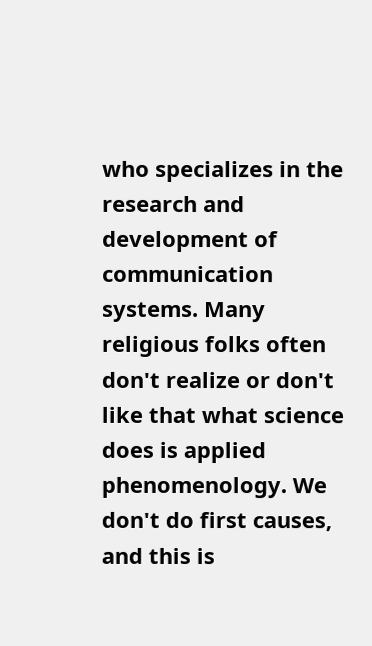who specializes in the research and development of communication systems. Many religious folks often don't realize or don't like that what science does is applied phenomenology. We don't do first causes, and this is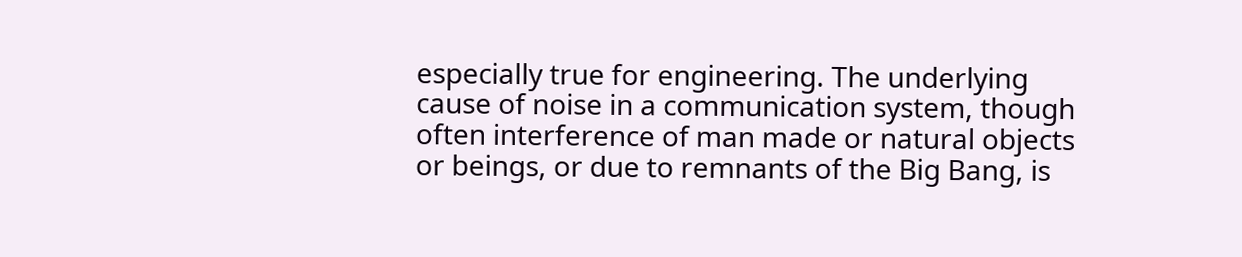especially true for engineering. The underlying cause of noise in a communication system, though often interference of man made or natural objects or beings, or due to remnants of the Big Bang, is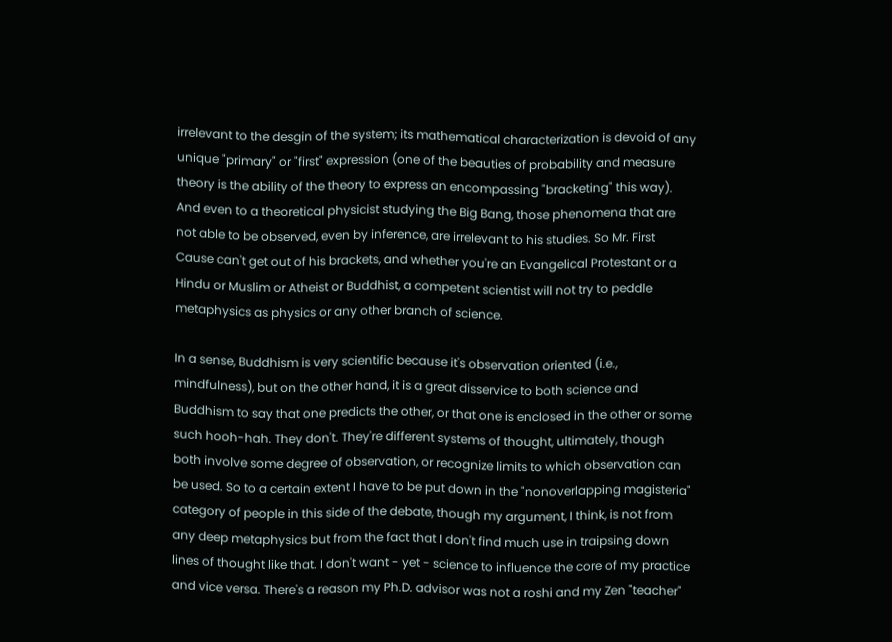irrelevant to the desgin of the system; its mathematical characterization is devoid of any unique "primary" or "first" expression (one of the beauties of probability and measure theory is the ability of the theory to express an encompassing "bracketing" this way). And even to a theoretical physicist studying the Big Bang, those phenomena that are not able to be observed, even by inference, are irrelevant to his studies. So Mr. First Cause can't get out of his brackets, and whether you're an Evangelical Protestant or a Hindu or Muslim or Atheist or Buddhist, a competent scientist will not try to peddle metaphysics as physics or any other branch of science.

In a sense, Buddhism is very scientific because it's observation oriented (i.e., mindfulness), but on the other hand, it is a great disservice to both science and Buddhism to say that one predicts the other, or that one is enclosed in the other or some such hooh-hah. They don't. They're different systems of thought, ultimately, though both involve some degree of observation, or recognize limits to which observation can be used. So to a certain extent I have to be put down in the "nonoverlapping magisteria" category of people in this side of the debate, though my argument, I think, is not from any deep metaphysics but from the fact that I don't find much use in traipsing down lines of thought like that. I don't want - yet - science to influence the core of my practice and vice versa. There's a reason my Ph.D. advisor was not a roshi and my Zen "teacher"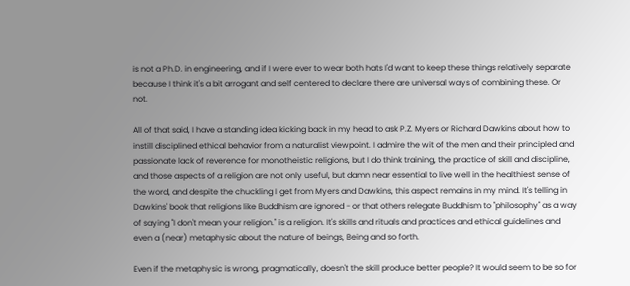is not a Ph.D. in engineering, and if I were ever to wear both hats I'd want to keep these things relatively separate because I think it's a bit arrogant and self centered to declare there are universal ways of combining these. Or not.

All of that said, I have a standing idea kicking back in my head to ask P.Z. Myers or Richard Dawkins about how to instill disciplined ethical behavior from a naturalist viewpoint. I admire the wit of the men and their principled and passionate lack of reverence for monotheistic religions, but I do think training, the practice of skill and discipline, and those aspects of a religion are not only useful, but damn near essential to live well in the healthiest sense of the word, and despite the chuckling I get from Myers and Dawkins, this aspect remains in my mind. It's telling in Dawkins' book that religions like Buddhism are ignored - or that others relegate Buddhism to "philosophy" as a way of saying "I don't mean your religion." is a religion. It's skills and rituals and practices and ethical guidelines and even a (near) metaphysic about the nature of beings, Being and so forth.

Even if the metaphysic is wrong, pragmatically, doesn't the skill produce better people? It would seem to be so for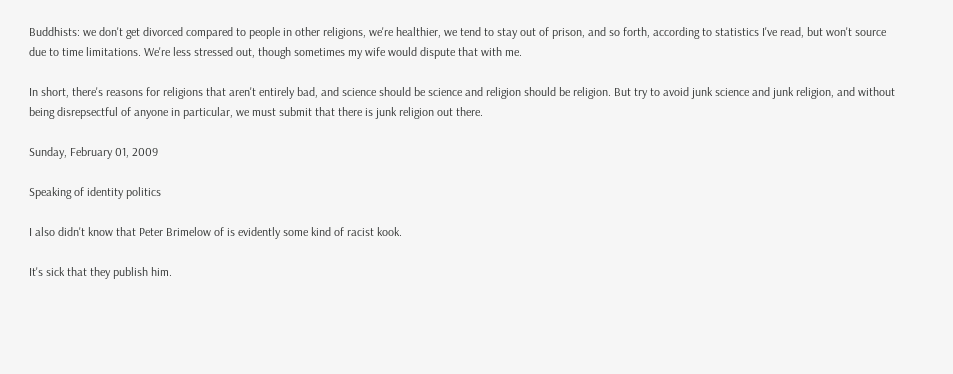Buddhists: we don't get divorced compared to people in other religions, we're healthier, we tend to stay out of prison, and so forth, according to statistics I've read, but won't source due to time limitations. We're less stressed out, though sometimes my wife would dispute that with me.

In short, there's reasons for religions that aren't entirely bad, and science should be science and religion should be religion. But try to avoid junk science and junk religion, and without being disrepsectful of anyone in particular, we must submit that there is junk religion out there.

Sunday, February 01, 2009

Speaking of identity politics

I also didn't know that Peter Brimelow of is evidently some kind of racist kook.

It's sick that they publish him.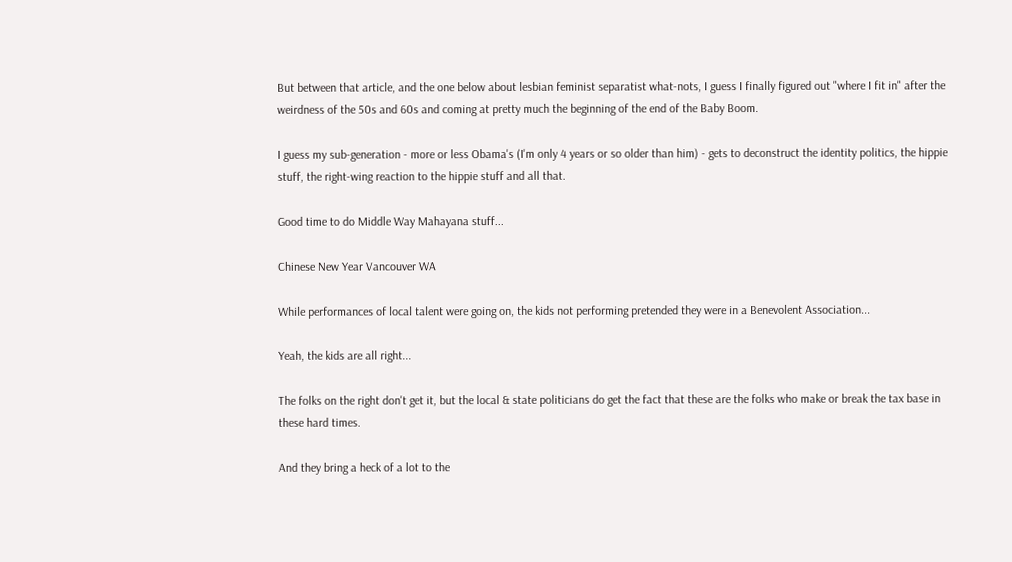But between that article, and the one below about lesbian feminist separatist what-nots, I guess I finally figured out "where I fit in" after the weirdness of the 50s and 60s and coming at pretty much the beginning of the end of the Baby Boom.

I guess my sub-generation - more or less Obama's (I'm only 4 years or so older than him) - gets to deconstruct the identity politics, the hippie stuff, the right-wing reaction to the hippie stuff and all that.

Good time to do Middle Way Mahayana stuff...

Chinese New Year Vancouver WA

While performances of local talent were going on, the kids not performing pretended they were in a Benevolent Association...

Yeah, the kids are all right...

The folks on the right don't get it, but the local & state politicians do get the fact that these are the folks who make or break the tax base in these hard times.

And they bring a heck of a lot to the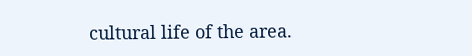cultural life of the area.